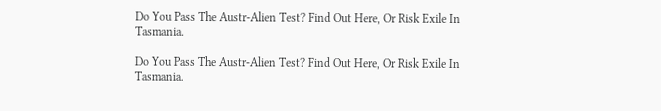Do You Pass The Austr-Alien Test? Find Out Here, Or Risk Exile In Tasmania.

Do You Pass The Austr-Alien Test? Find Out Here, Or Risk Exile In Tasmania.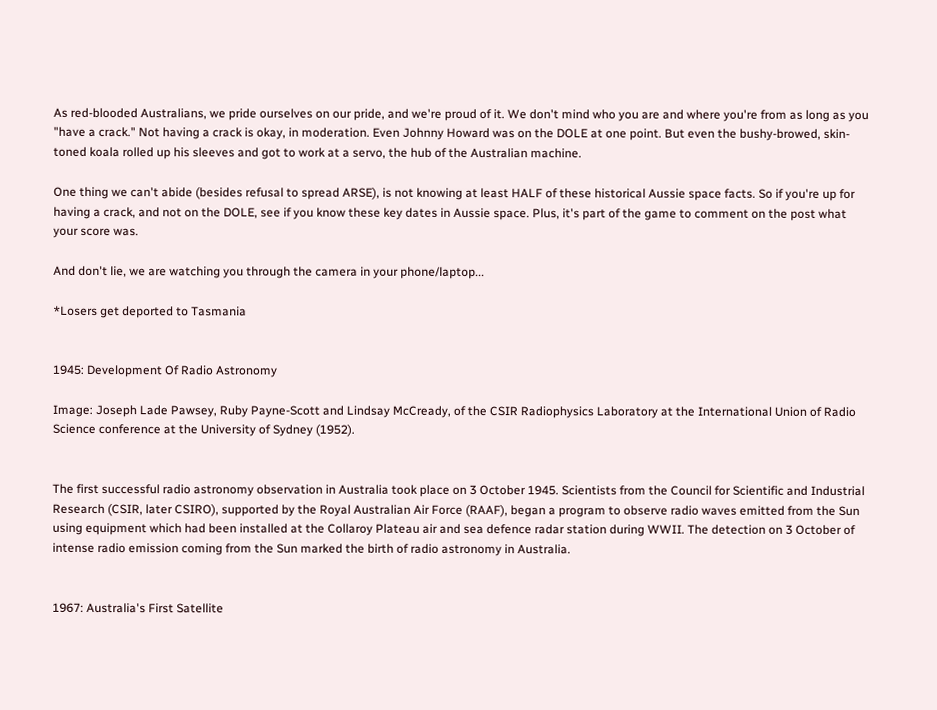As red-blooded Australians, we pride ourselves on our pride, and we're proud of it. We don't mind who you are and where you're from as long as you "have a crack." Not having a crack is okay, in moderation. Even Johnny Howard was on the DOLE at one point. But even the bushy-browed, skin-toned koala rolled up his sleeves and got to work at a servo, the hub of the Australian machine.

One thing we can't abide (besides refusal to spread ARSE), is not knowing at least HALF of these historical Aussie space facts. So if you're up for having a crack, and not on the DOLE, see if you know these key dates in Aussie space. Plus, it's part of the game to comment on the post what your score was.

And don't lie, we are watching you through the camera in your phone/laptop...

*Losers get deported to Tasmania


1945: Development Of Radio Astronomy

Image: Joseph Lade Pawsey, Ruby Payne-Scott and Lindsay McCready, of the CSIR Radiophysics Laboratory at the International Union of Radio Science conference at the University of Sydney (1952).


The first successful radio astronomy observation in Australia took place on 3 October 1945. Scientists from the Council for Scientific and Industrial Research (CSIR, later CSIRO), supported by the Royal Australian Air Force (RAAF), began a program to observe radio waves emitted from the Sun using equipment which had been installed at the Collaroy Plateau air and sea defence radar station during WWII. The detection on 3 October of intense radio emission coming from the Sun marked the birth of radio astronomy in Australia.


1967: Australia's First Satellite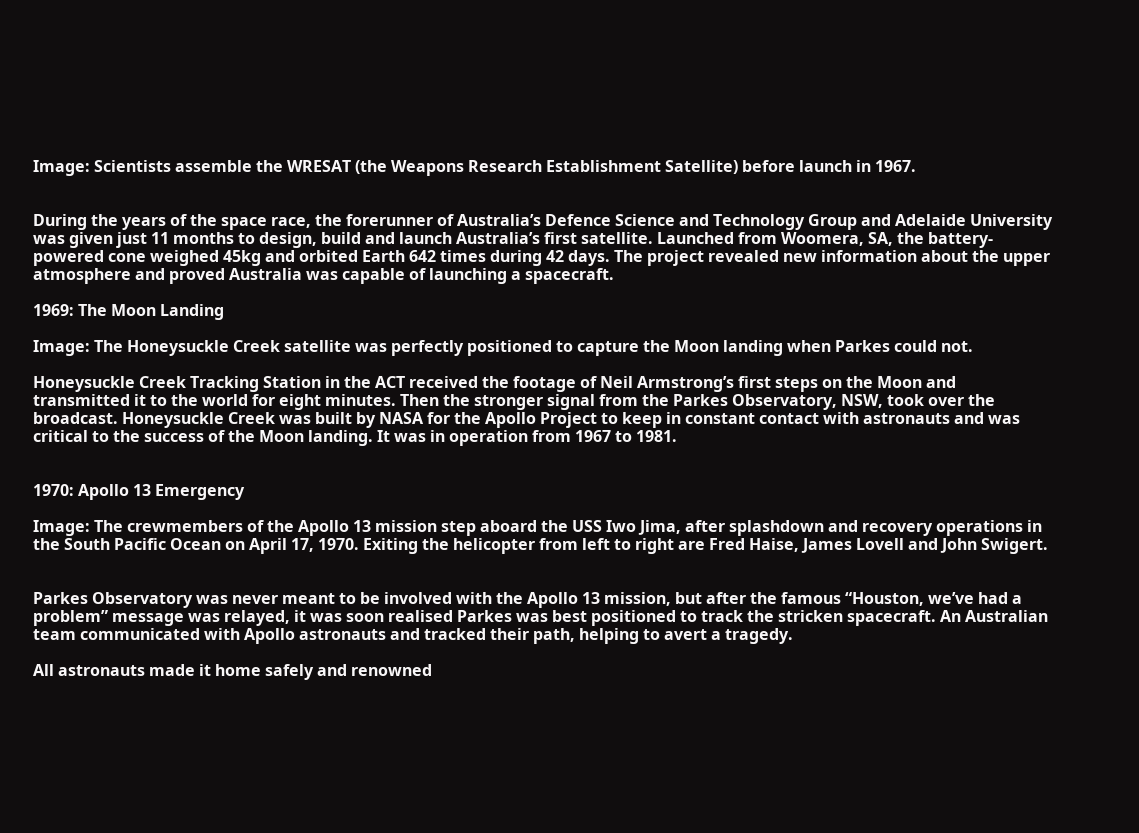Image: Scientists assemble the WRESAT (the Weapons Research Establishment Satellite) before launch in 1967.


During the years of the space race, the forerunner of Australia’s Defence Science and Technology Group and Adelaide University was given just 11 months to design, build and launch Australia’s first satellite. Launched from Woomera, SA, the battery-powered cone weighed 45kg and orbited Earth 642 times during 42 days. The project revealed new information about the upper atmosphere and proved Australia was capable of launching a spacecraft.

1969: The Moon Landing

Image: The Honeysuckle Creek satellite was perfectly positioned to capture the Moon landing when Parkes could not.

Honeysuckle Creek Tracking Station in the ACT received the footage of Neil Armstrong’s first steps on the Moon and transmitted it to the world for eight minutes. Then the stronger signal from the Parkes Observatory, NSW, took over the broadcast. Honeysuckle Creek was built by NASA for the Apollo Project to keep in constant contact with astronauts and was critical to the success of the Moon landing. It was in operation from 1967 to 1981.


1970: Apollo 13 Emergency

Image: The crewmembers of the Apollo 13 mission step aboard the USS Iwo Jima, after splashdown and recovery operations in the South Pacific Ocean on April 17, 1970. Exiting the helicopter from left to right are Fred Haise, James Lovell and John Swigert.


Parkes Observatory was never meant to be involved with the Apollo 13 mission, but after the famous “Houston, we’ve had a problem” message was relayed, it was soon realised Parkes was best positioned to track the stricken spacecraft. An Australian team communicated with Apollo astronauts and tracked their path, helping to avert a tragedy.

All astronauts made it home safely and renowned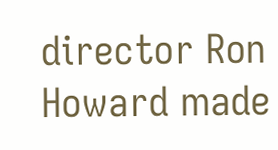director Ron Howard made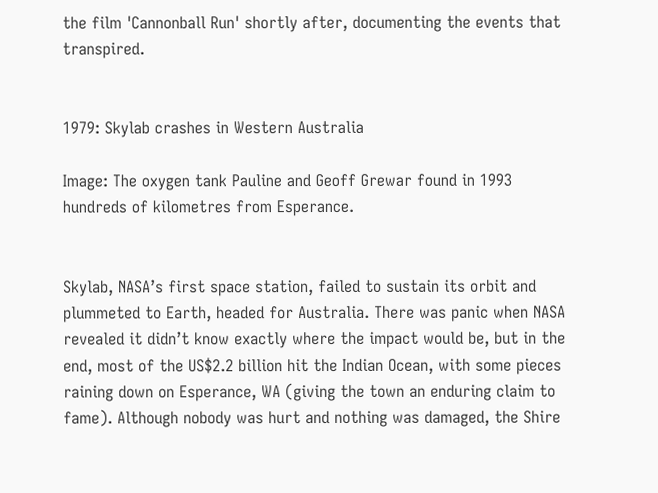the film 'Cannonball Run' shortly after, documenting the events that transpired.


1979: Skylab crashes in Western Australia

Image: The oxygen tank Pauline and Geoff Grewar found in 1993 hundreds of kilometres from Esperance.


Skylab, NASA’s first space station, failed to sustain its orbit and plummeted to Earth, headed for Australia. There was panic when NASA revealed it didn’t know exactly where the impact would be, but in the end, most of the US$2.2 billion hit the Indian Ocean, with some pieces raining down on Esperance, WA (giving the town an enduring claim to fame). Although nobody was hurt and nothing was damaged, the Shire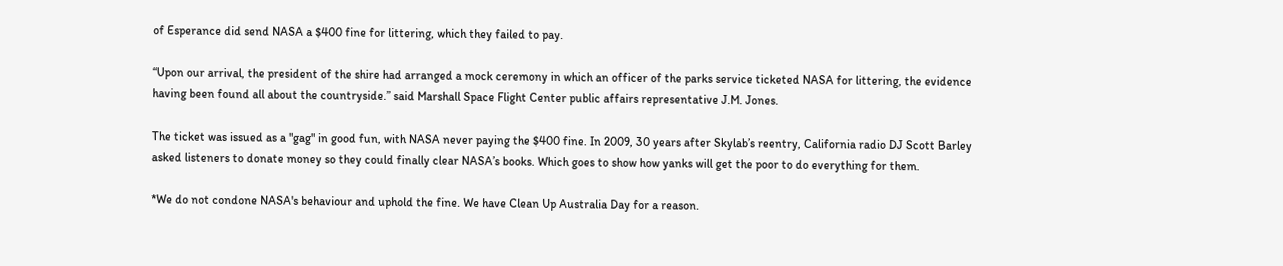of Esperance did send NASA a $400 fine for littering, which they failed to pay.

“Upon our arrival, the president of the shire had arranged a mock ceremony in which an officer of the parks service ticketed NASA for littering, the evidence having been found all about the countryside.” said Marshall Space Flight Center public affairs representative J.M. Jones.

The ticket was issued as a "gag" in good fun, with NASA never paying the $400 fine. In 2009, 30 years after Skylab’s reentry, California radio DJ Scott Barley asked listeners to donate money so they could finally clear NASA’s books. Which goes to show how yanks will get the poor to do everything for them.

*We do not condone NASA's behaviour and uphold the fine. We have Clean Up Australia Day for a reason.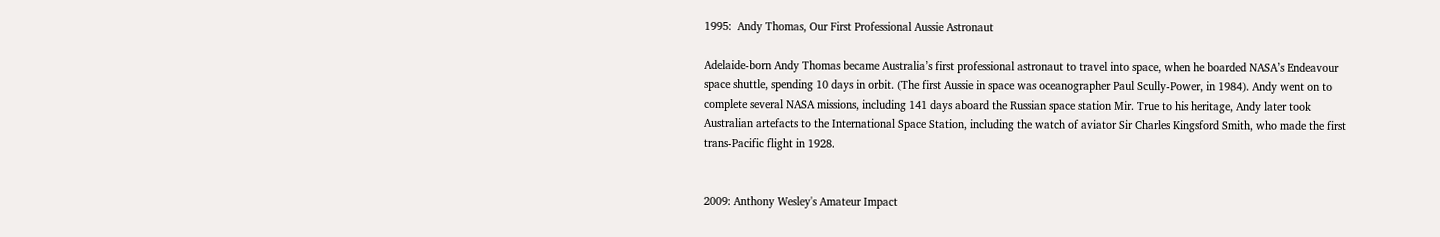1995:  Andy Thomas, Our First Professional Aussie Astronaut

Adelaide-born Andy Thomas became Australia’s first professional astronaut to travel into space, when he boarded NASA’s Endeavour space shuttle, spending 10 days in orbit. (The first Aussie in space was oceanographer Paul Scully-Power, in 1984). Andy went on to complete several NASA missions, including 141 days aboard the Russian space station Mir. True to his heritage, Andy later took Australian artefacts to the International Space Station, including the watch of aviator Sir Charles Kingsford Smith, who made the first trans-Pacific flight in 1928.


2009: Anthony Wesley's Amateur Impact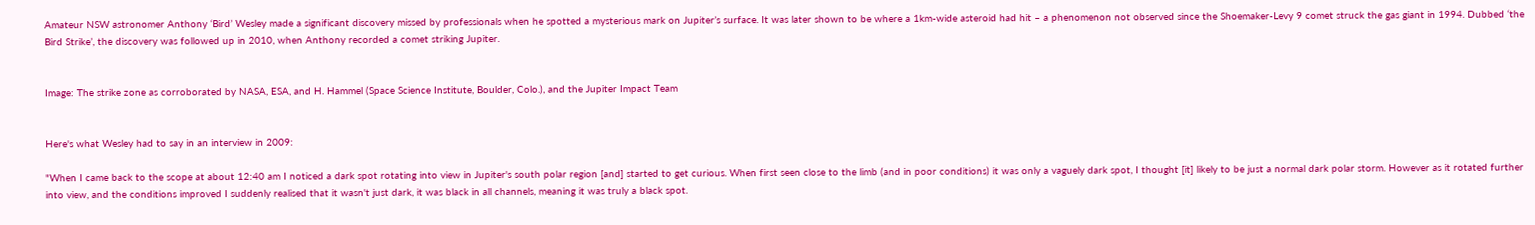Amateur NSW astronomer Anthony ‘Bird’ Wesley made a significant discovery missed by professionals when he spotted a mysterious mark on Jupiter’s surface. It was later shown to be where a 1km-wide asteroid had hit – a phenomenon not observed since the Shoemaker-Levy 9 comet struck the gas giant in 1994. Dubbed ‘the Bird Strike’, the discovery was followed up in 2010, when Anthony recorded a comet striking Jupiter.


Image: The strike zone as corroborated by NASA, ESA, and H. Hammel (Space Science Institute, Boulder, Colo.), and the Jupiter Impact Team


Here's what Wesley had to say in an interview in 2009:

"When I came back to the scope at about 12:40 am I noticed a dark spot rotating into view in Jupiter's south polar region [and] started to get curious. When first seen close to the limb (and in poor conditions) it was only a vaguely dark spot, I thought [it] likely to be just a normal dark polar storm. However as it rotated further into view, and the conditions improved I suddenly realised that it wasn't just dark, it was black in all channels, meaning it was truly a black spot.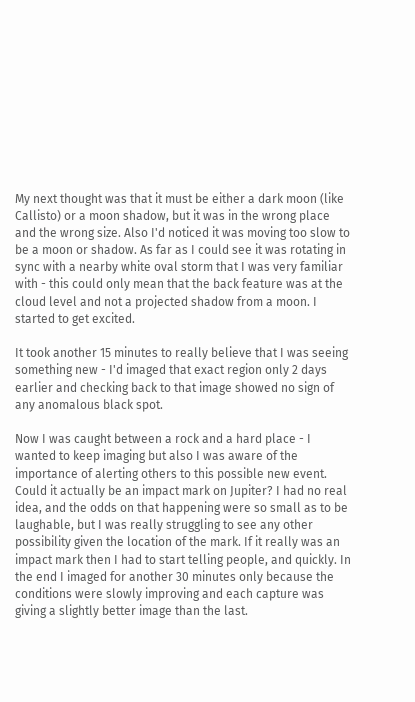My next thought was that it must be either a dark moon (like Callisto) or a moon shadow, but it was in the wrong place and the wrong size. Also I'd noticed it was moving too slow to be a moon or shadow. As far as I could see it was rotating in sync with a nearby white oval storm that I was very familiar with - this could only mean that the back feature was at the cloud level and not a projected shadow from a moon. I started to get excited.

It took another 15 minutes to really believe that I was seeing something new - I'd imaged that exact region only 2 days earlier and checking back to that image showed no sign of any anomalous black spot.

Now I was caught between a rock and a hard place - I wanted to keep imaging but also I was aware of the importance of alerting others to this possible new event. Could it actually be an impact mark on Jupiter? I had no real idea, and the odds on that happening were so small as to be laughable, but I was really struggling to see any other possibility given the location of the mark. If it really was an impact mark then I had to start telling people, and quickly. In the end I imaged for another 30 minutes only because the conditions were slowly improving and each capture was giving a slightly better image than the last.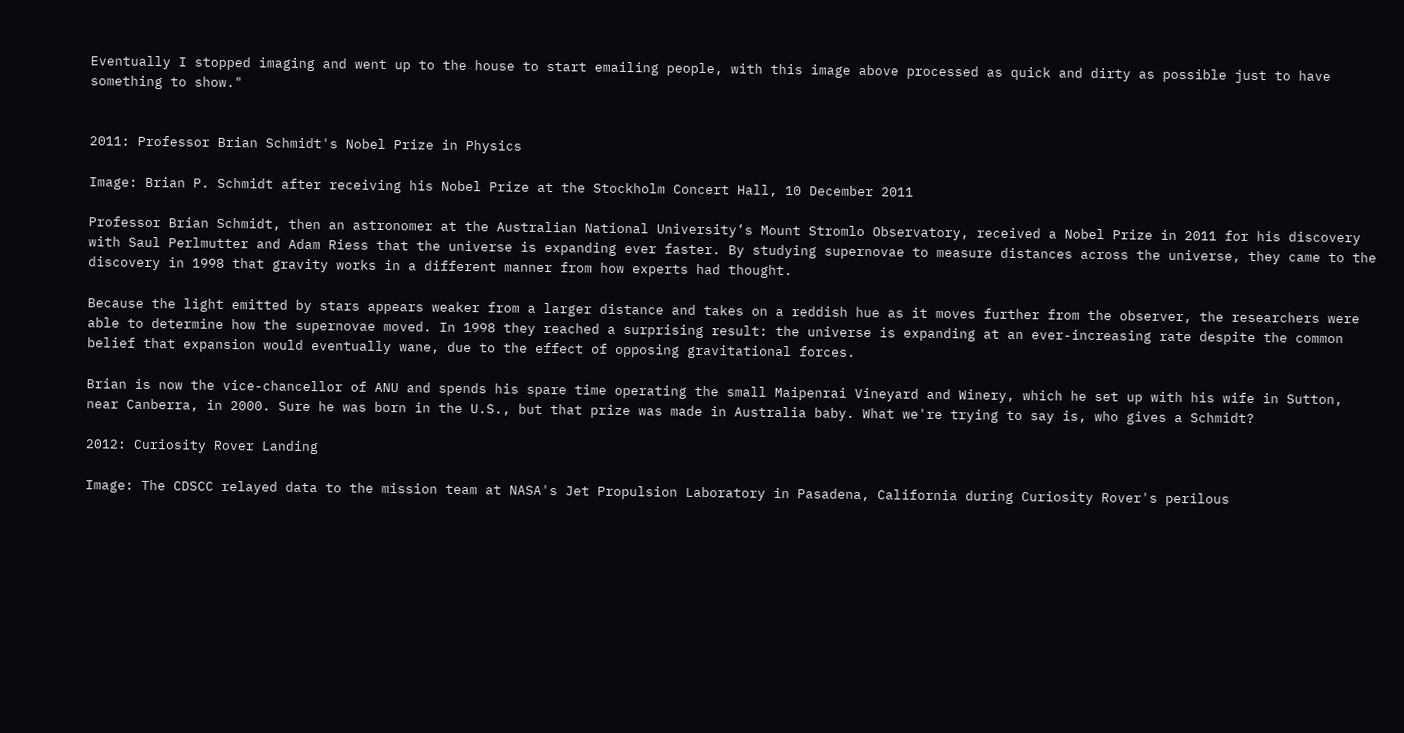Eventually I stopped imaging and went up to the house to start emailing people, with this image above processed as quick and dirty as possible just to have something to show."


2011: Professor Brian Schmidt's Nobel Prize in Physics

Image: Brian P. Schmidt after receiving his Nobel Prize at the Stockholm Concert Hall, 10 December 2011

Professor Brian Schmidt, then an astronomer at the Australian National University’s Mount Stromlo Observatory, received a Nobel Prize in 2011 for his discovery with Saul Perlmutter and Adam Riess that the universe is expanding ever faster. By studying supernovae to measure distances across the universe, they came to the discovery in 1998 that gravity works in a different manner from how experts had thought.

Because the light emitted by stars appears weaker from a larger distance and takes on a reddish hue as it moves further from the observer, the researchers were able to determine how the supernovae moved. In 1998 they reached a surprising result: the universe is expanding at an ever-increasing rate despite the common belief that expansion would eventually wane, due to the effect of opposing gravitational forces.

Brian is now the vice-chancellor of ANU and spends his spare time operating the small Maipenrai Vineyard and Winery, which he set up with his wife in Sutton, near Canberra, in 2000. Sure he was born in the U.S., but that prize was made in Australia baby. What we're trying to say is, who gives a Schmidt?

2012: Curiosity Rover Landing

Image: The CDSCC relayed data to the mission team at NASA's Jet Propulsion Laboratory in Pasadena, California during Curiosity Rover's perilous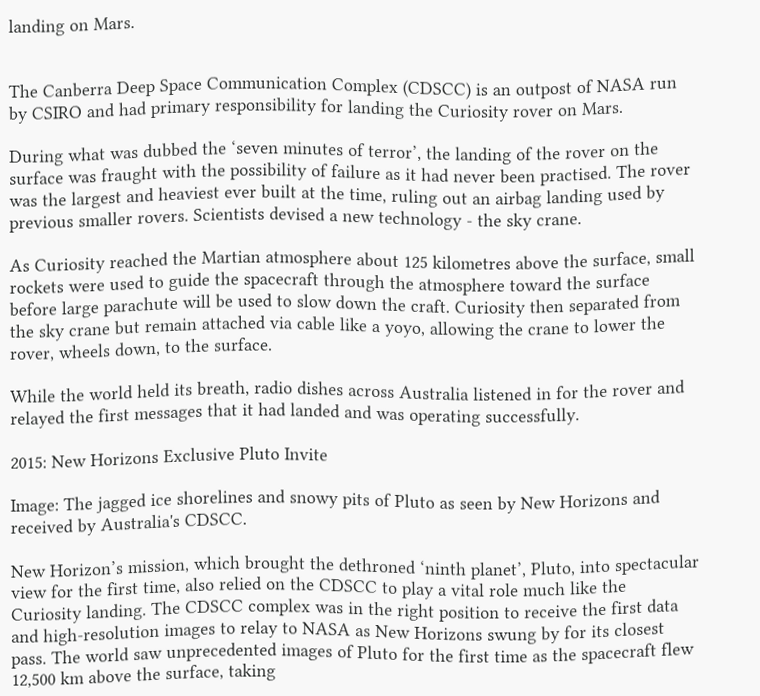landing on Mars.


The Canberra Deep Space Communication Complex (CDSCC) is an outpost of NASA run by CSIRO and had primary responsibility for landing the Curiosity rover on Mars.

During what was dubbed the ‘seven minutes of terror’, the landing of the rover on the surface was fraught with the possibility of failure as it had never been practised. The rover was the largest and heaviest ever built at the time, ruling out an airbag landing used by previous smaller rovers. Scientists devised a new technology - the sky crane.

As Curiosity reached the Martian atmosphere about 125 kilometres above the surface, small rockets were used to guide the spacecraft through the atmosphere toward the surface before large parachute will be used to slow down the craft. Curiosity then separated from the sky crane but remain attached via cable like a yoyo, allowing the crane to lower the rover, wheels down, to the surface.

While the world held its breath, radio dishes across Australia listened in for the rover and relayed the first messages that it had landed and was operating successfully.

2015: New Horizons Exclusive Pluto Invite

Image: The jagged ice shorelines and snowy pits of Pluto as seen by New Horizons and received by Australia's CDSCC.

New Horizon’s mission, which brought the dethroned ‘ninth planet’, Pluto, into spectacular view for the first time, also relied on the CDSCC to play a vital role much like the Curiosity landing. The CDSCC complex was in the right position to receive the first data and high-resolution images to relay to NASA as New Horizons swung by for its closest pass. The world saw unprecedented images of Pluto for the first time as the spacecraft flew 12,500 km above the surface, taking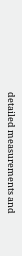detailed measurements and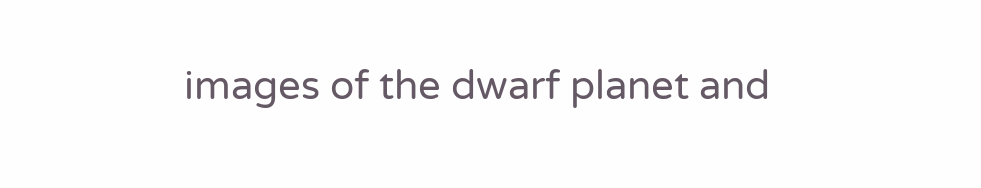images of the dwarf planet and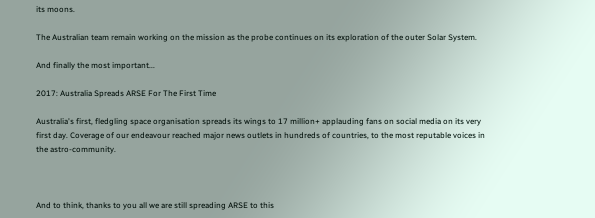its moons.

The Australian team remain working on the mission as the probe continues on its exploration of the outer Solar System.

And finally the most important...

2017: Australia Spreads ARSE For The First Time

Australia's first, fledgling space organisation spreads its wings to 17 million+ applauding fans on social media on its very first day. Coverage of our endeavour reached major news outlets in hundreds of countries, to the most reputable voices in the astro-community.



And to think, thanks to you all we are still spreading ARSE to this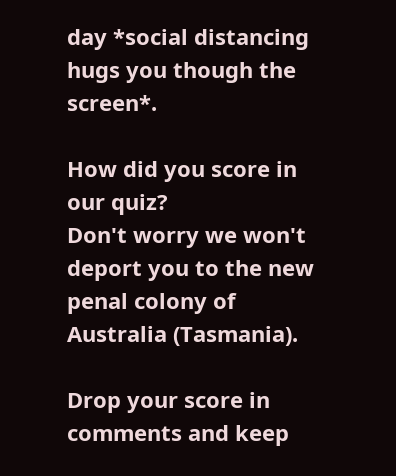day *social distancing hugs you though the screen*.

How did you score in our quiz?
Don't worry we won't deport you to the new penal colony of Australia (Tasmania).

Drop your score in comments and keep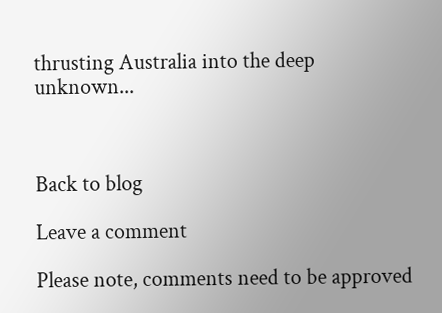thrusting Australia into the deep unknown...



Back to blog

Leave a comment

Please note, comments need to be approved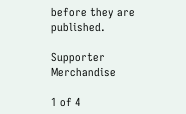before they are published.

Supporter Merchandise

1 of 4